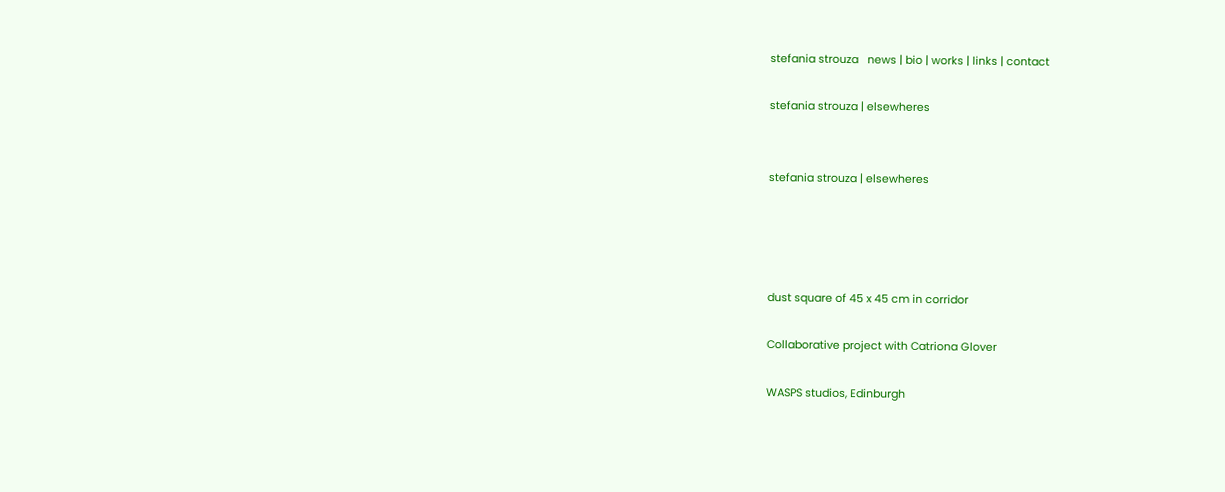stefania strouza   news | bio | works | links | contact

stefania strouza | elsewheres


stefania strouza | elsewheres




dust square of 45 x 45 cm in corridor

Collaborative project with Catriona Glover

WASPS studios, Edinburgh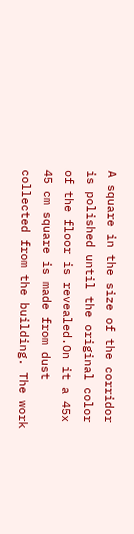A square in the size of the corridor is polished until the original color of the floor is revealed.On it a 45x 45 cm square is made from dust collected from the building. The work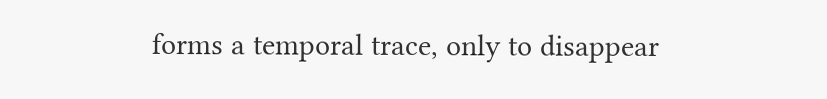forms a temporal trace, only to disappear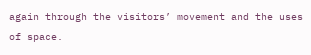again through the visitors’ movement and the uses of space.